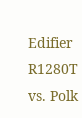Edifier R1280T vs. Polk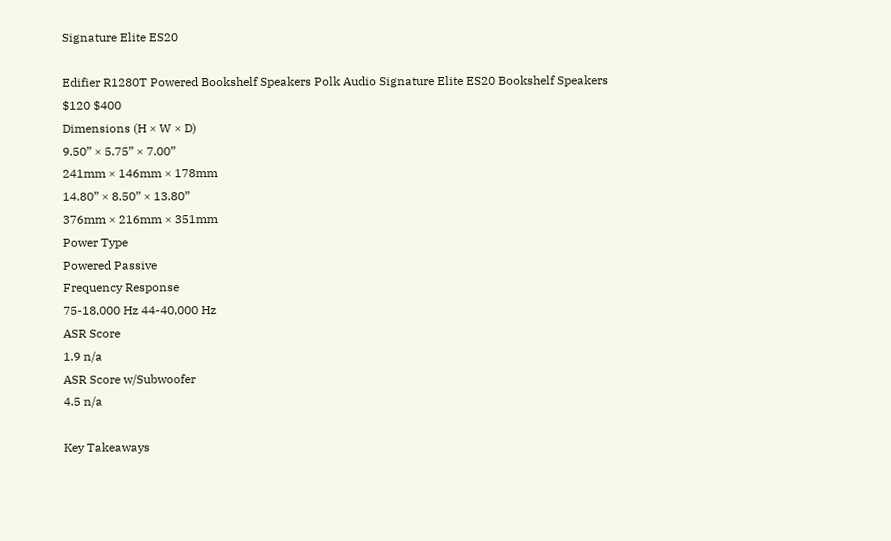Signature Elite ES20

Edifier R1280T Powered Bookshelf Speakers Polk Audio Signature Elite ES20 Bookshelf Speakers
$120 $400
Dimensions (H × W × D)
9.50” × 5.75” × 7.00”
241mm × 146mm × 178mm
14.80” × 8.50” × 13.80”
376mm × 216mm × 351mm
Power Type
Powered Passive
Frequency Response
75-18,000 Hz 44-40,000 Hz
ASR Score
1.9 n/a
ASR Score w/Subwoofer
4.5 n/a

Key Takeaways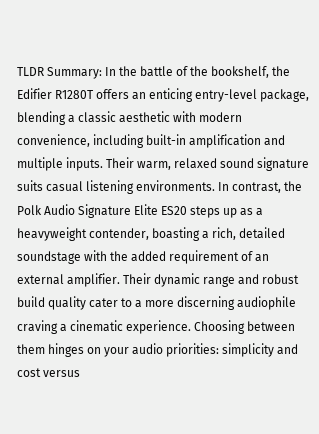TLDR Summary: In the battle of the bookshelf, the Edifier R1280T offers an enticing entry-level package, blending a classic aesthetic with modern convenience, including built-in amplification and multiple inputs. Their warm, relaxed sound signature suits casual listening environments. In contrast, the Polk Audio Signature Elite ES20 steps up as a heavyweight contender, boasting a rich, detailed soundstage with the added requirement of an external amplifier. Their dynamic range and robust build quality cater to a more discerning audiophile craving a cinematic experience. Choosing between them hinges on your audio priorities: simplicity and cost versus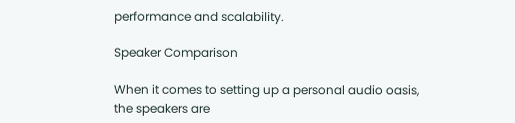performance and scalability.

Speaker Comparison

When it comes to setting up a personal audio oasis, the speakers are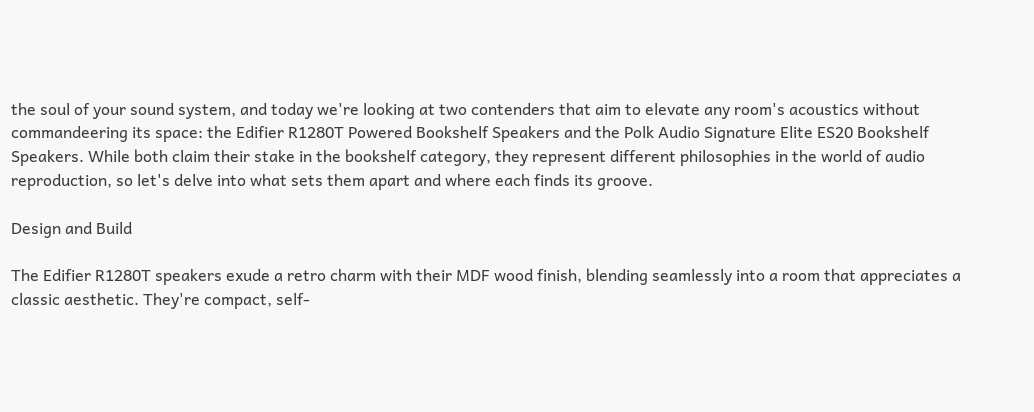the soul of your sound system, and today we're looking at two contenders that aim to elevate any room's acoustics without commandeering its space: the Edifier R1280T Powered Bookshelf Speakers and the Polk Audio Signature Elite ES20 Bookshelf Speakers. While both claim their stake in the bookshelf category, they represent different philosophies in the world of audio reproduction, so let's delve into what sets them apart and where each finds its groove.

Design and Build

The Edifier R1280T speakers exude a retro charm with their MDF wood finish, blending seamlessly into a room that appreciates a classic aesthetic. They're compact, self-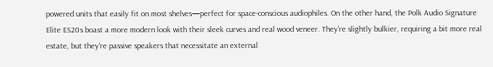powered units that easily fit on most shelves—perfect for space-conscious audiophiles. On the other hand, the Polk Audio Signature Elite ES20s boast a more modern look with their sleek curves and real wood veneer. They're slightly bulkier, requiring a bit more real estate, but they're passive speakers that necessitate an external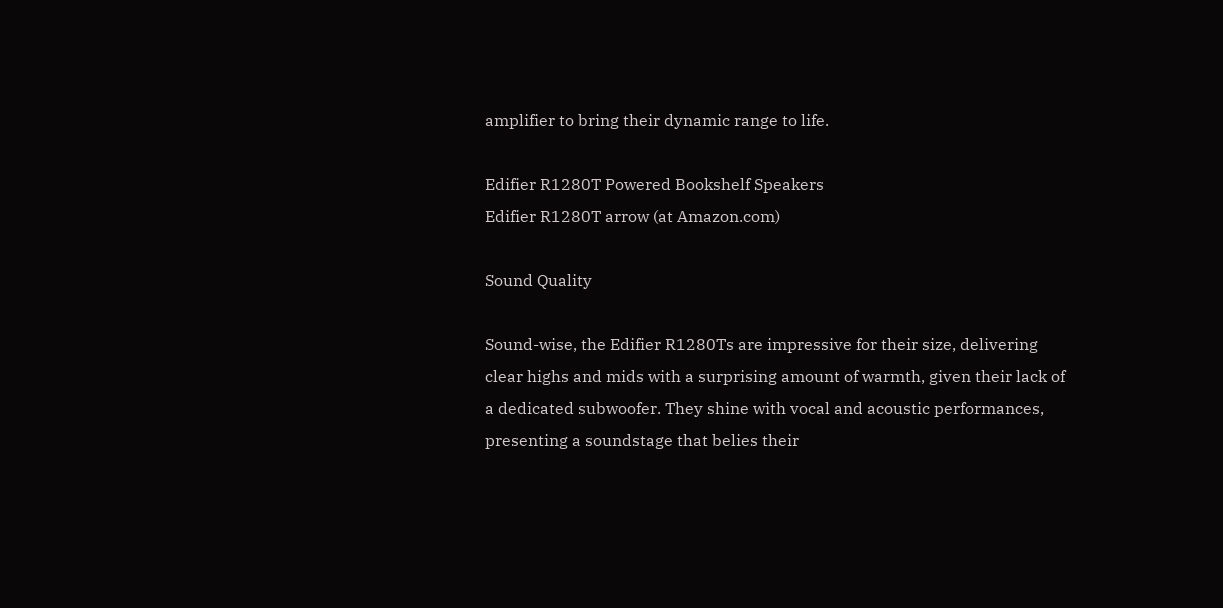amplifier to bring their dynamic range to life.

Edifier R1280T Powered Bookshelf Speakers
Edifier R1280T arrow (at Amazon.com)

Sound Quality

Sound-wise, the Edifier R1280Ts are impressive for their size, delivering clear highs and mids with a surprising amount of warmth, given their lack of a dedicated subwoofer. They shine with vocal and acoustic performances, presenting a soundstage that belies their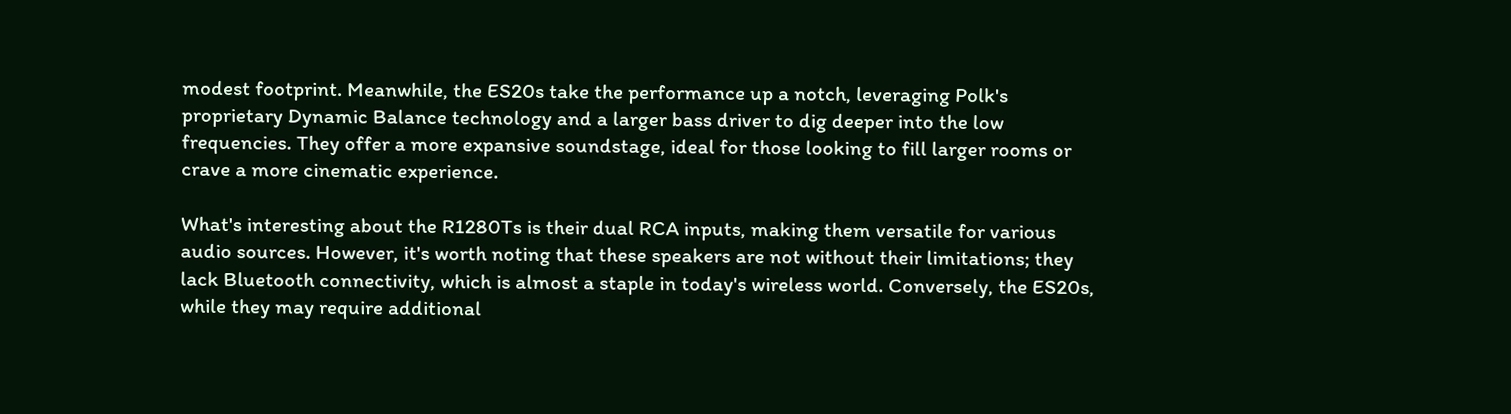modest footprint. Meanwhile, the ES20s take the performance up a notch, leveraging Polk's proprietary Dynamic Balance technology and a larger bass driver to dig deeper into the low frequencies. They offer a more expansive soundstage, ideal for those looking to fill larger rooms or crave a more cinematic experience.

What's interesting about the R1280Ts is their dual RCA inputs, making them versatile for various audio sources. However, it's worth noting that these speakers are not without their limitations; they lack Bluetooth connectivity, which is almost a staple in today's wireless world. Conversely, the ES20s, while they may require additional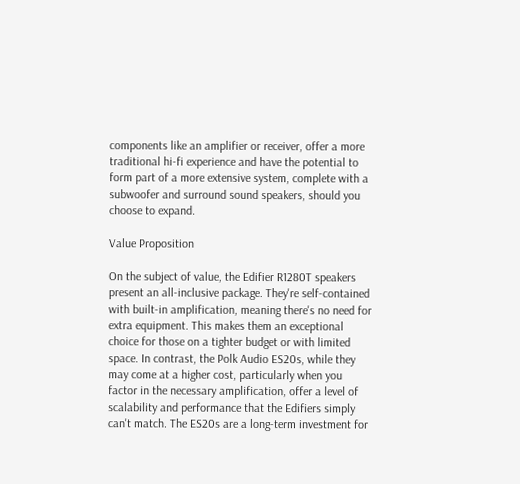components like an amplifier or receiver, offer a more traditional hi-fi experience and have the potential to form part of a more extensive system, complete with a subwoofer and surround sound speakers, should you choose to expand.

Value Proposition

On the subject of value, the Edifier R1280T speakers present an all-inclusive package. They're self-contained with built-in amplification, meaning there's no need for extra equipment. This makes them an exceptional choice for those on a tighter budget or with limited space. In contrast, the Polk Audio ES20s, while they may come at a higher cost, particularly when you factor in the necessary amplification, offer a level of scalability and performance that the Edifiers simply can't match. The ES20s are a long-term investment for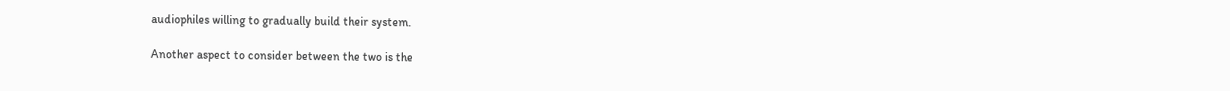audiophiles willing to gradually build their system.

Another aspect to consider between the two is the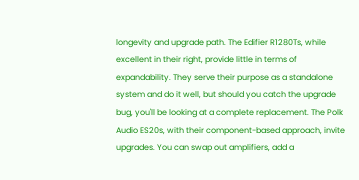longevity and upgrade path. The Edifier R1280Ts, while excellent in their right, provide little in terms of expandability. They serve their purpose as a standalone system and do it well, but should you catch the upgrade bug, you'll be looking at a complete replacement. The Polk Audio ES20s, with their component-based approach, invite upgrades. You can swap out amplifiers, add a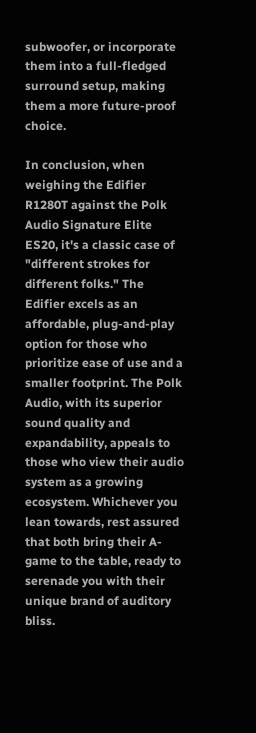subwoofer, or incorporate them into a full-fledged surround setup, making them a more future-proof choice.

In conclusion, when weighing the Edifier R1280T against the Polk Audio Signature Elite ES20, it's a classic case of "different strokes for different folks." The Edifier excels as an affordable, plug-and-play option for those who prioritize ease of use and a smaller footprint. The Polk Audio, with its superior sound quality and expandability, appeals to those who view their audio system as a growing ecosystem. Whichever you lean towards, rest assured that both bring their A-game to the table, ready to serenade you with their unique brand of auditory bliss.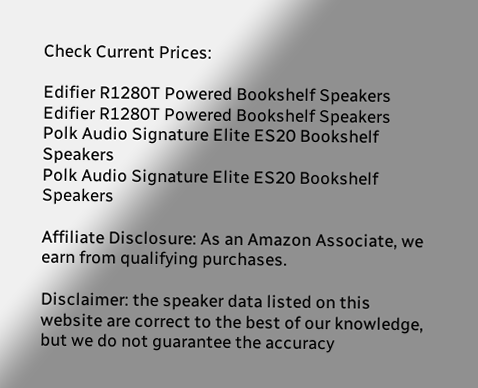Check Current Prices:

Edifier R1280T Powered Bookshelf Speakers
Edifier R1280T Powered Bookshelf Speakers
Polk Audio Signature Elite ES20 Bookshelf Speakers
Polk Audio Signature Elite ES20 Bookshelf Speakers

Affiliate Disclosure: As an Amazon Associate, we earn from qualifying purchases.

Disclaimer: the speaker data listed on this website are correct to the best of our knowledge, but we do not guarantee the accuracy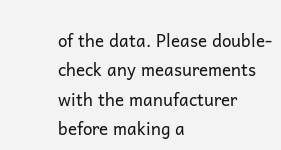of the data. Please double-check any measurements with the manufacturer before making a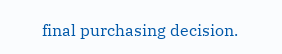final purchasing decision.